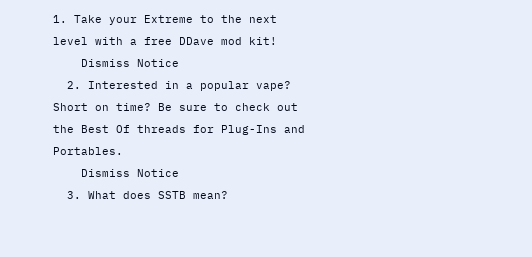1. Take your Extreme to the next level with a free DDave mod kit!
    Dismiss Notice
  2. Interested in a popular vape? Short on time? Be sure to check out the Best Of threads for Plug-Ins and Portables.
    Dismiss Notice
  3. What does SSTB mean?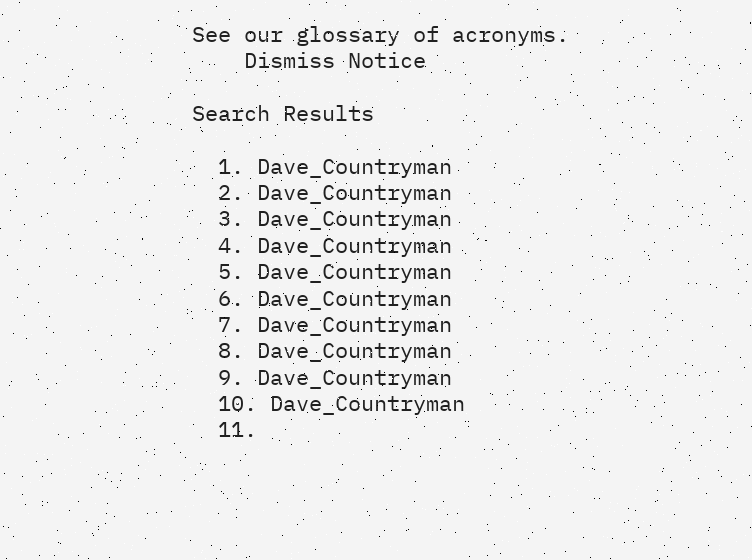See our glossary of acronyms.
    Dismiss Notice

Search Results

  1. Dave_Countryman
  2. Dave_Countryman
  3. Dave_Countryman
  4. Dave_Countryman
  5. Dave_Countryman
  6. Dave_Countryman
  7. Dave_Countryman
  8. Dave_Countryman
  9. Dave_Countryman
  10. Dave_Countryman
  11.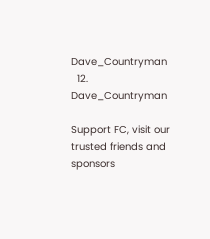Dave_Countryman
  12. Dave_Countryman

Support FC, visit our trusted friends and sponsors